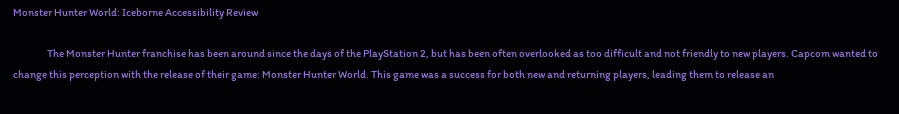Monster Hunter World: Iceborne Accessibility Review

                 The Monster Hunter franchise has been around since the days of the PlayStation 2, but has been often overlooked as too difficult and not friendly to new players. Capcom wanted to change this perception with the release of their game: Monster Hunter World. This game was a success for both new and returning players, leading them to release an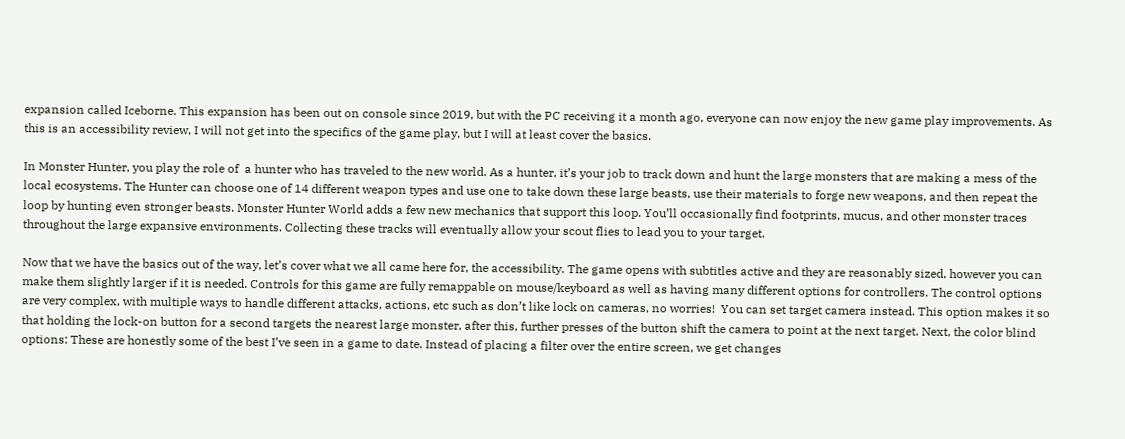expansion called Iceborne. This expansion has been out on console since 2019, but with the PC receiving it a month ago, everyone can now enjoy the new game play improvements. As this is an accessibility review, I will not get into the specifics of the game play, but I will at least cover the basics.

In Monster Hunter, you play the role of  a hunter who has traveled to the new world. As a hunter, it’s your job to track down and hunt the large monsters that are making a mess of the local ecosystems. The Hunter can choose one of 14 different weapon types and use one to take down these large beasts, use their materials to forge new weapons, and then repeat the loop by hunting even stronger beasts. Monster Hunter World adds a few new mechanics that support this loop. You’ll occasionally find footprints, mucus, and other monster traces throughout the large expansive environments. Collecting these tracks will eventually allow your scout flies to lead you to your target.

Now that we have the basics out of the way, let’s cover what we all came here for, the accessibility. The game opens with subtitles active and they are reasonably sized, however you can make them slightly larger if it is needed. Controls for this game are fully remappable on mouse/keyboard as well as having many different options for controllers. The control options are very complex, with multiple ways to handle different attacks, actions, etc such as don’t like lock on cameras, no worries!  You can set target camera instead. This option makes it so that holding the lock-on button for a second targets the nearest large monster, after this, further presses of the button shift the camera to point at the next target. Next, the color blind options: These are honestly some of the best I’ve seen in a game to date. Instead of placing a filter over the entire screen, we get changes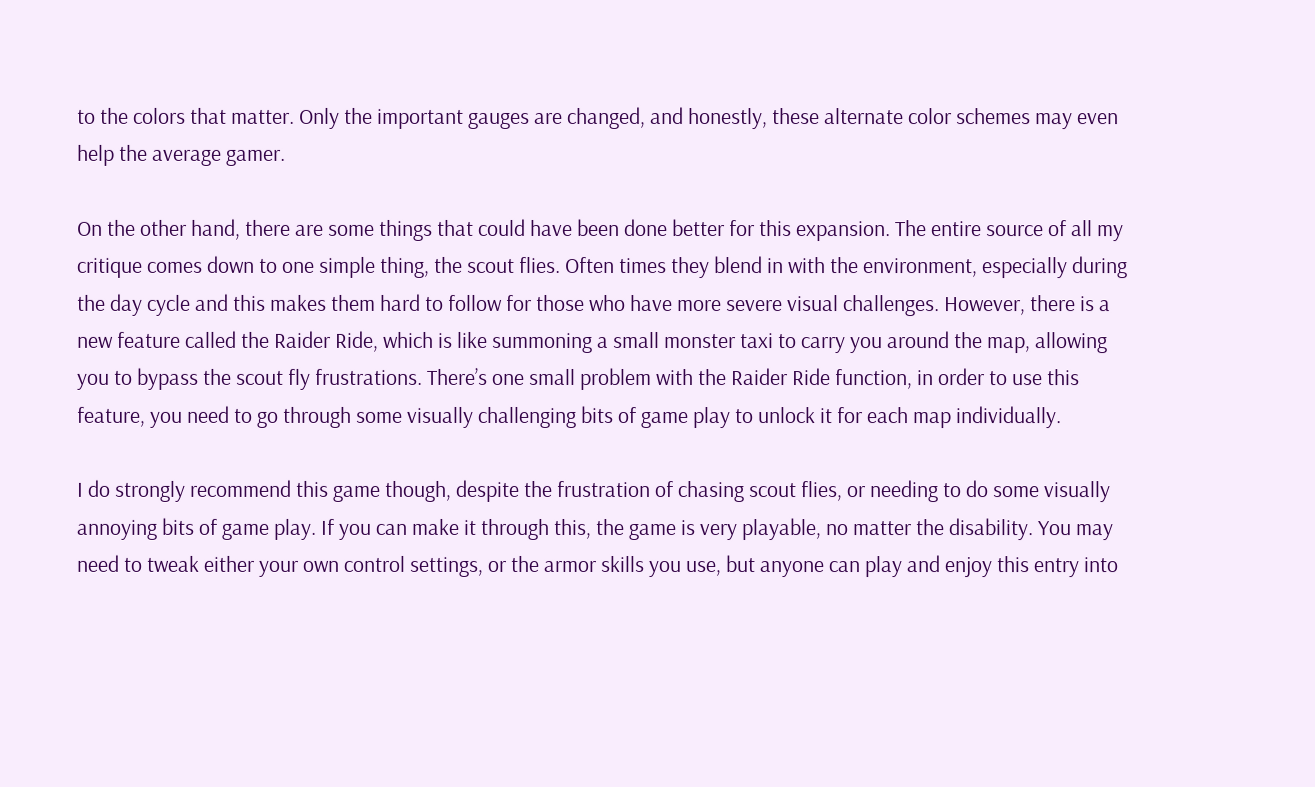to the colors that matter. Only the important gauges are changed, and honestly, these alternate color schemes may even help the average gamer.

On the other hand, there are some things that could have been done better for this expansion. The entire source of all my critique comes down to one simple thing, the scout flies. Often times they blend in with the environment, especially during the day cycle and this makes them hard to follow for those who have more severe visual challenges. However, there is a new feature called the Raider Ride, which is like summoning a small monster taxi to carry you around the map, allowing you to bypass the scout fly frustrations. There’s one small problem with the Raider Ride function, in order to use this feature, you need to go through some visually challenging bits of game play to unlock it for each map individually.

I do strongly recommend this game though, despite the frustration of chasing scout flies, or needing to do some visually annoying bits of game play. If you can make it through this, the game is very playable, no matter the disability. You may need to tweak either your own control settings, or the armor skills you use, but anyone can play and enjoy this entry into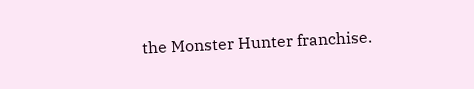the Monster Hunter franchise.